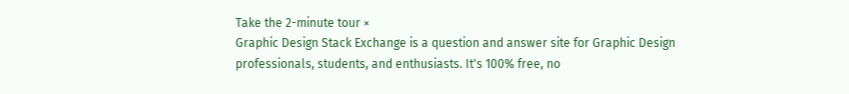Take the 2-minute tour ×
Graphic Design Stack Exchange is a question and answer site for Graphic Design professionals, students, and enthusiasts. It's 100% free, no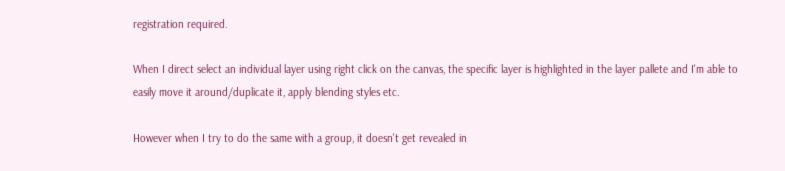registration required.

When I direct select an individual layer using right click on the canvas, the specific layer is highlighted in the layer pallete and I'm able to easily move it around/duplicate it, apply blending styles etc.

However when I try to do the same with a group, it doesn't get revealed in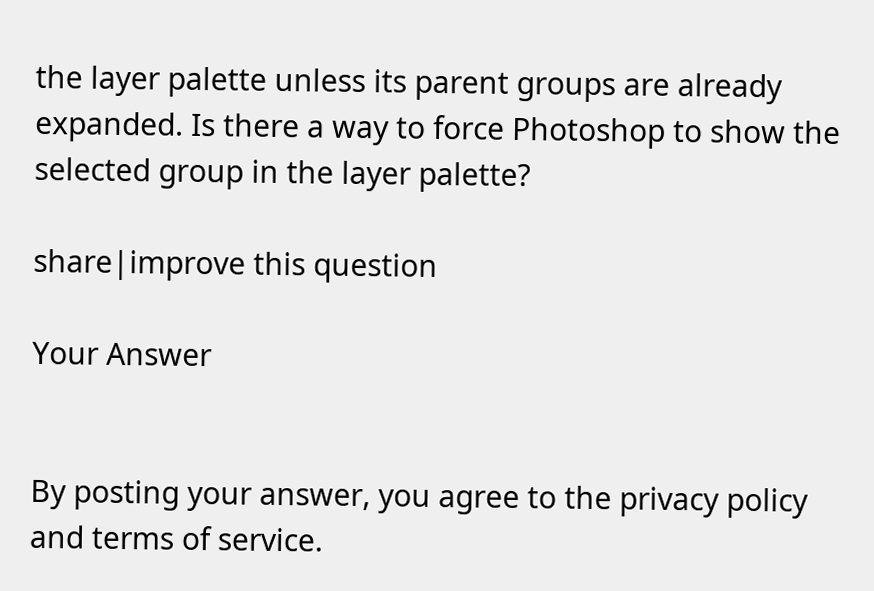the layer palette unless its parent groups are already expanded. Is there a way to force Photoshop to show the selected group in the layer palette?

share|improve this question

Your Answer


By posting your answer, you agree to the privacy policy and terms of service.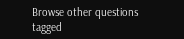Browse other questions tagged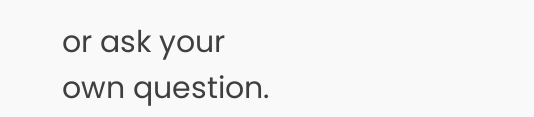or ask your own question.